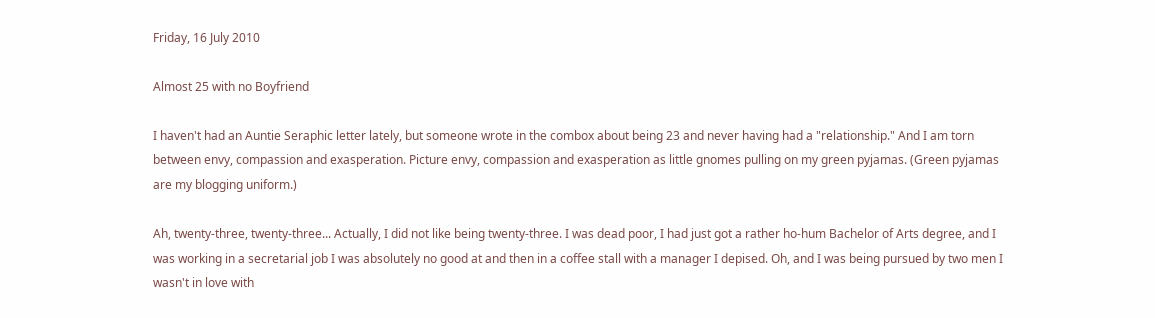Friday, 16 July 2010

Almost 25 with no Boyfriend

I haven't had an Auntie Seraphic letter lately, but someone wrote in the combox about being 23 and never having had a "relationship." And I am torn between envy, compassion and exasperation. Picture envy, compassion and exasperation as little gnomes pulling on my green pyjamas. (Green pyjamas are my blogging uniform.)

Ah, twenty-three, twenty-three... Actually, I did not like being twenty-three. I was dead poor, I had just got a rather ho-hum Bachelor of Arts degree, and I was working in a secretarial job I was absolutely no good at and then in a coffee stall with a manager I depised. Oh, and I was being pursued by two men I wasn't in love with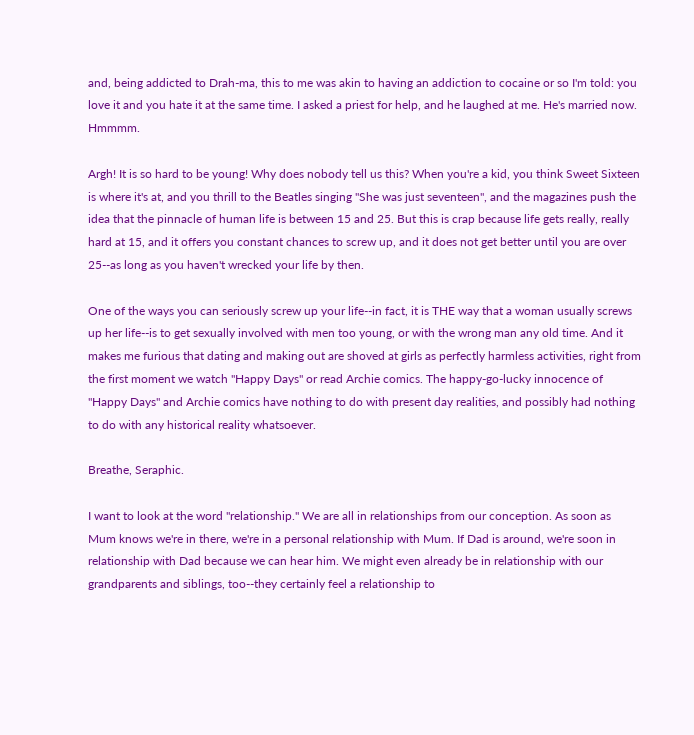and, being addicted to Drah-ma, this to me was akin to having an addiction to cocaine or so I'm told: you love it and you hate it at the same time. I asked a priest for help, and he laughed at me. He's married now. Hmmmm.

Argh! It is so hard to be young! Why does nobody tell us this? When you're a kid, you think Sweet Sixteen is where it's at, and you thrill to the Beatles singing "She was just seventeen", and the magazines push the idea that the pinnacle of human life is between 15 and 25. But this is crap because life gets really, really hard at 15, and it offers you constant chances to screw up, and it does not get better until you are over 25--as long as you haven't wrecked your life by then.

One of the ways you can seriously screw up your life--in fact, it is THE way that a woman usually screws up her life--is to get sexually involved with men too young, or with the wrong man any old time. And it makes me furious that dating and making out are shoved at girls as perfectly harmless activities, right from the first moment we watch "Happy Days" or read Archie comics. The happy-go-lucky innocence of "Happy Days" and Archie comics have nothing to do with present day realities, and possibly had nothing to do with any historical reality whatsoever.

Breathe, Seraphic.

I want to look at the word "relationship." We are all in relationships from our conception. As soon as Mum knows we're in there, we're in a personal relationship with Mum. If Dad is around, we're soon in relationship with Dad because we can hear him. We might even already be in relationship with our grandparents and siblings, too--they certainly feel a relationship to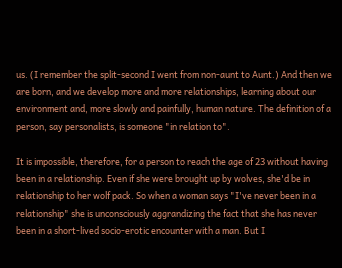us. (I remember the split-second I went from non-aunt to Aunt.) And then we are born, and we develop more and more relationships, learning about our environment and, more slowly and painfully, human nature. The definition of a person, say personalists, is someone "in relation to".

It is impossible, therefore, for a person to reach the age of 23 without having been in a relationship. Even if she were brought up by wolves, she'd be in relationship to her wolf pack. So when a woman says "I've never been in a relationship" she is unconsciously aggrandizing the fact that she has never been in a short-lived socio-erotic encounter with a man. But I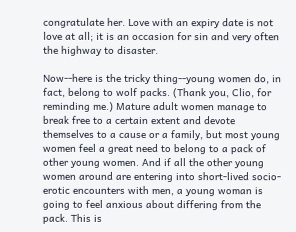congratulate her. Love with an expiry date is not love at all; it is an occasion for sin and very often the highway to disaster.

Now--here is the tricky thing--young women do, in fact, belong to wolf packs. (Thank you, Clio, for reminding me.) Mature adult women manage to break free to a certain extent and devote themselves to a cause or a family, but most young women feel a great need to belong to a pack of other young women. And if all the other young women around are entering into short-lived socio-erotic encounters with men, a young woman is going to feel anxious about differing from the pack. This is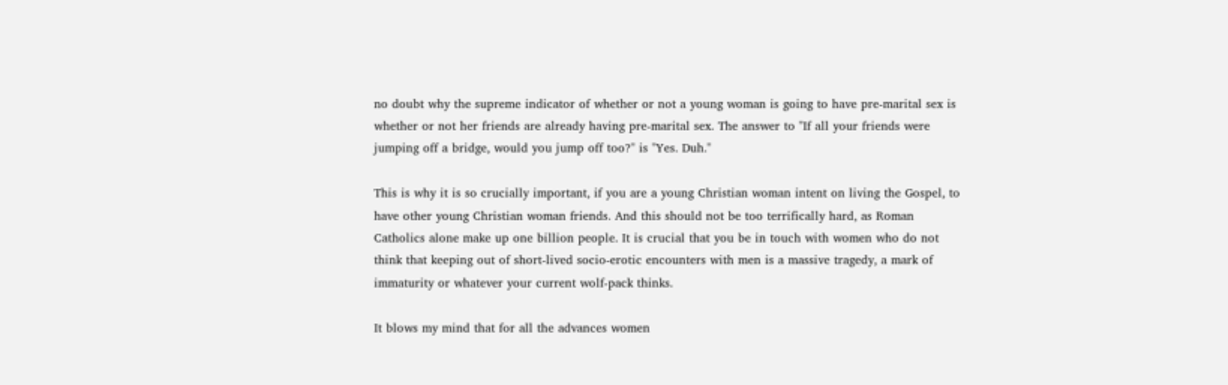no doubt why the supreme indicator of whether or not a young woman is going to have pre-marital sex is whether or not her friends are already having pre-marital sex. The answer to "If all your friends were jumping off a bridge, would you jump off too?" is "Yes. Duh."

This is why it is so crucially important, if you are a young Christian woman intent on living the Gospel, to have other young Christian woman friends. And this should not be too terrifically hard, as Roman Catholics alone make up one billion people. It is crucial that you be in touch with women who do not think that keeping out of short-lived socio-erotic encounters with men is a massive tragedy, a mark of immaturity or whatever your current wolf-pack thinks.

It blows my mind that for all the advances women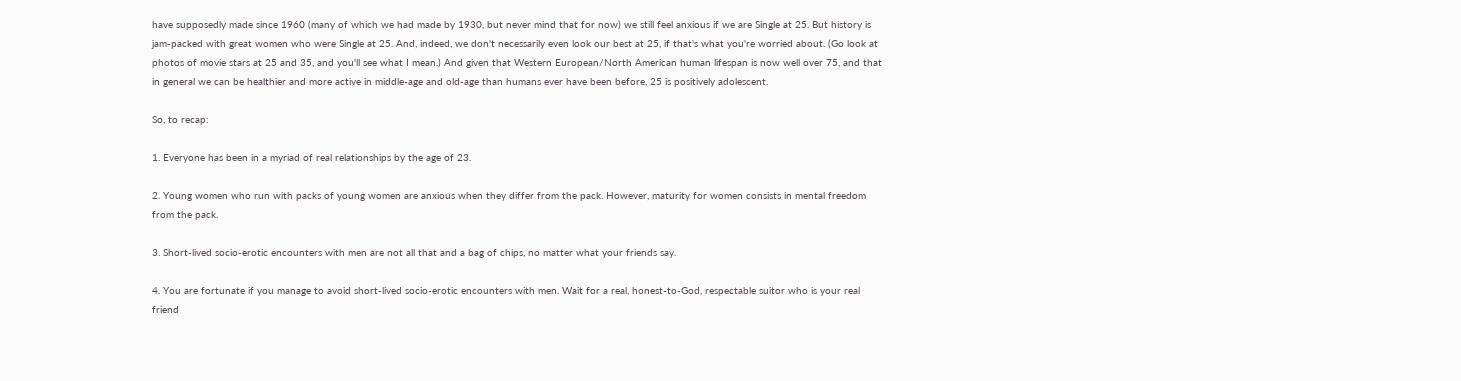have supposedly made since 1960 (many of which we had made by 1930, but never mind that for now) we still feel anxious if we are Single at 25. But history is jam-packed with great women who were Single at 25. And, indeed, we don't necessarily even look our best at 25, if that's what you're worried about. (Go look at photos of movie stars at 25 and 35, and you'll see what I mean.) And given that Western European/North American human lifespan is now well over 75, and that in general we can be healthier and more active in middle-age and old-age than humans ever have been before, 25 is positively adolescent.

So, to recap:

1. Everyone has been in a myriad of real relationships by the age of 23.

2. Young women who run with packs of young women are anxious when they differ from the pack. However, maturity for women consists in mental freedom from the pack.

3. Short-lived socio-erotic encounters with men are not all that and a bag of chips, no matter what your friends say.

4. You are fortunate if you manage to avoid short-lived socio-erotic encounters with men. Wait for a real, honest-to-God, respectable suitor who is your real friend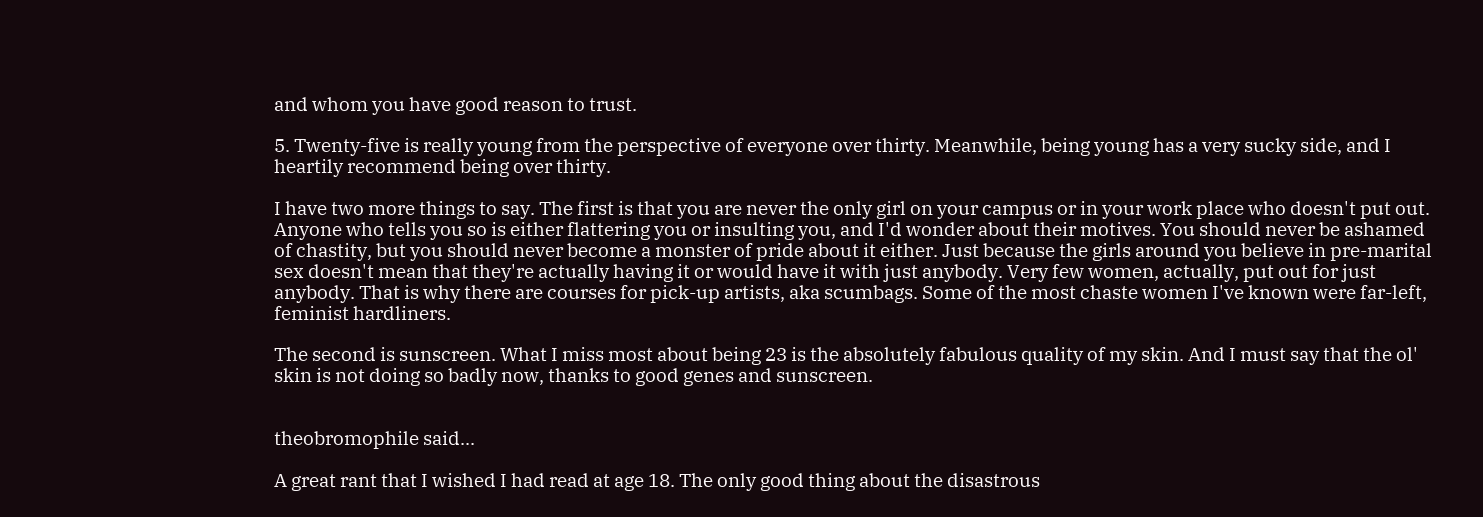and whom you have good reason to trust.

5. Twenty-five is really young from the perspective of everyone over thirty. Meanwhile, being young has a very sucky side, and I heartily recommend being over thirty.

I have two more things to say. The first is that you are never the only girl on your campus or in your work place who doesn't put out. Anyone who tells you so is either flattering you or insulting you, and I'd wonder about their motives. You should never be ashamed of chastity, but you should never become a monster of pride about it either. Just because the girls around you believe in pre-marital sex doesn't mean that they're actually having it or would have it with just anybody. Very few women, actually, put out for just anybody. That is why there are courses for pick-up artists, aka scumbags. Some of the most chaste women I've known were far-left, feminist hardliners.

The second is sunscreen. What I miss most about being 23 is the absolutely fabulous quality of my skin. And I must say that the ol' skin is not doing so badly now, thanks to good genes and sunscreen.


theobromophile said...

A great rant that I wished I had read at age 18. The only good thing about the disastrous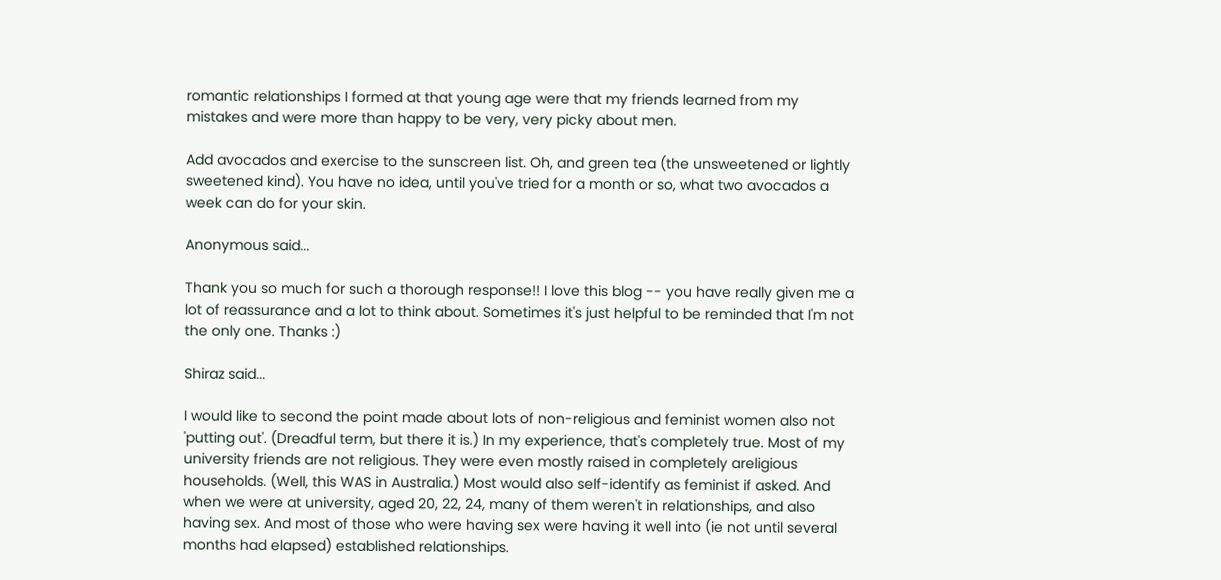romantic relationships I formed at that young age were that my friends learned from my mistakes and were more than happy to be very, very picky about men.

Add avocados and exercise to the sunscreen list. Oh, and green tea (the unsweetened or lightly sweetened kind). You have no idea, until you've tried for a month or so, what two avocados a week can do for your skin.

Anonymous said...

Thank you so much for such a thorough response!! I love this blog -- you have really given me a lot of reassurance and a lot to think about. Sometimes it's just helpful to be reminded that I'm not the only one. Thanks :)

Shiraz said...

I would like to second the point made about lots of non-religious and feminist women also not 'putting out'. (Dreadful term, but there it is.) In my experience, that's completely true. Most of my university friends are not religious. They were even mostly raised in completely areligious households. (Well, this WAS in Australia.) Most would also self-identify as feminist if asked. And when we were at university, aged 20, 22, 24, many of them weren't in relationships, and also having sex. And most of those who were having sex were having it well into (ie not until several months had elapsed) established relationships.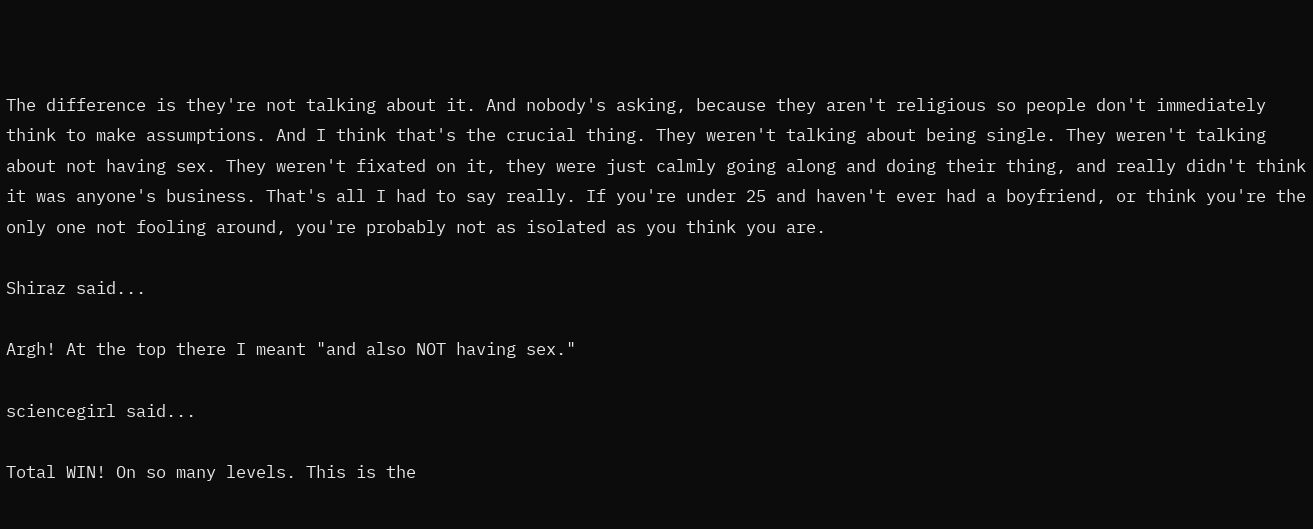The difference is they're not talking about it. And nobody's asking, because they aren't religious so people don't immediately think to make assumptions. And I think that's the crucial thing. They weren't talking about being single. They weren't talking about not having sex. They weren't fixated on it, they were just calmly going along and doing their thing, and really didn't think it was anyone's business. That's all I had to say really. If you're under 25 and haven't ever had a boyfriend, or think you're the only one not fooling around, you're probably not as isolated as you think you are.

Shiraz said...

Argh! At the top there I meant "and also NOT having sex."

sciencegirl said...

Total WIN! On so many levels. This is the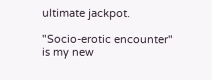ultimate jackpot.

"Socio-erotic encounter" is my new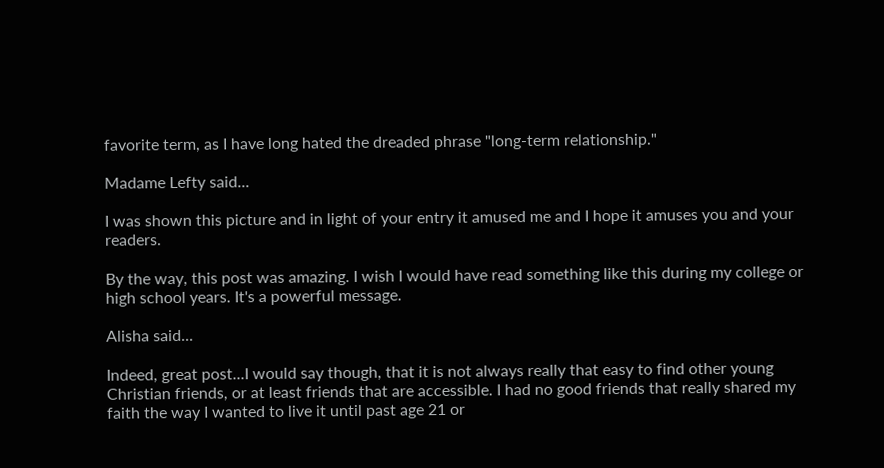favorite term, as I have long hated the dreaded phrase "long-term relationship."

Madame Lefty said...

I was shown this picture and in light of your entry it amused me and I hope it amuses you and your readers.

By the way, this post was amazing. I wish I would have read something like this during my college or high school years. It's a powerful message.

Alisha said...

Indeed, great post...I would say though, that it is not always really that easy to find other young Christian friends, or at least friends that are accessible. I had no good friends that really shared my faith the way I wanted to live it until past age 21 or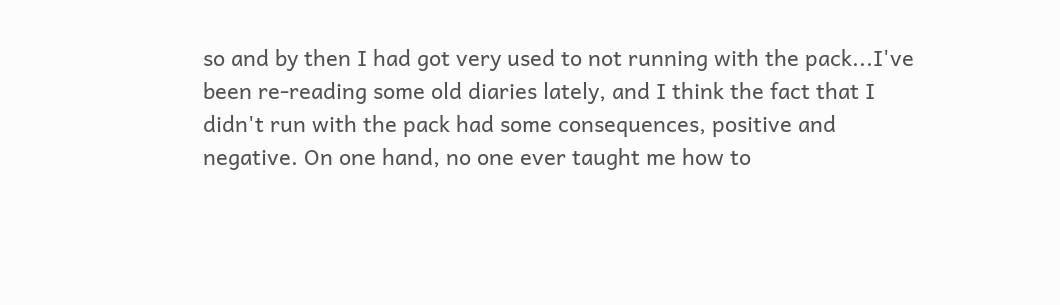so and by then I had got very used to not running with the pack...I've been re-reading some old diaries lately, and I think the fact that I didn't run with the pack had some consequences, positive and negative. On one hand, no one ever taught me how to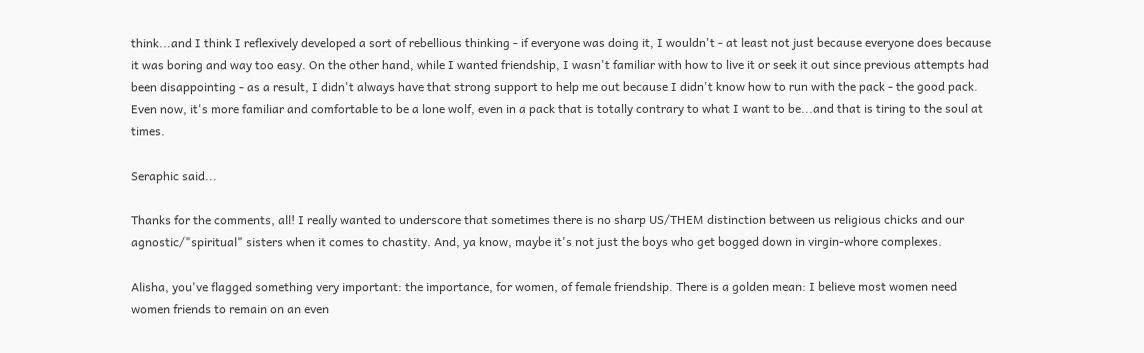think...and I think I reflexively developed a sort of rebellious thinking - if everyone was doing it, I wouldn't - at least not just because everyone does because it was boring and way too easy. On the other hand, while I wanted friendship, I wasn't familiar with how to live it or seek it out since previous attempts had been disappointing - as a result, I didn't always have that strong support to help me out because I didn't know how to run with the pack - the good pack. Even now, it's more familiar and comfortable to be a lone wolf, even in a pack that is totally contrary to what I want to be...and that is tiring to the soul at times.

Seraphic said...

Thanks for the comments, all! I really wanted to underscore that sometimes there is no sharp US/THEM distinction between us religious chicks and our agnostic/"spiritual" sisters when it comes to chastity. And, ya know, maybe it's not just the boys who get bogged down in virgin-whore complexes.

Alisha, you've flagged something very important: the importance, for women, of female friendship. There is a golden mean: I believe most women need women friends to remain on an even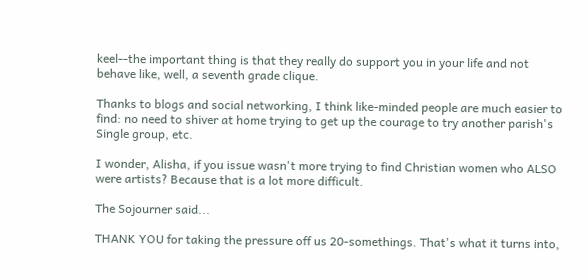keel--the important thing is that they really do support you in your life and not behave like, well, a seventh grade clique.

Thanks to blogs and social networking, I think like-minded people are much easier to find: no need to shiver at home trying to get up the courage to try another parish's Single group, etc.

I wonder, Alisha, if you issue wasn't more trying to find Christian women who ALSO were artists? Because that is a lot more difficult.

The Sojourner said...

THANK YOU for taking the pressure off us 20-somethings. That's what it turns into,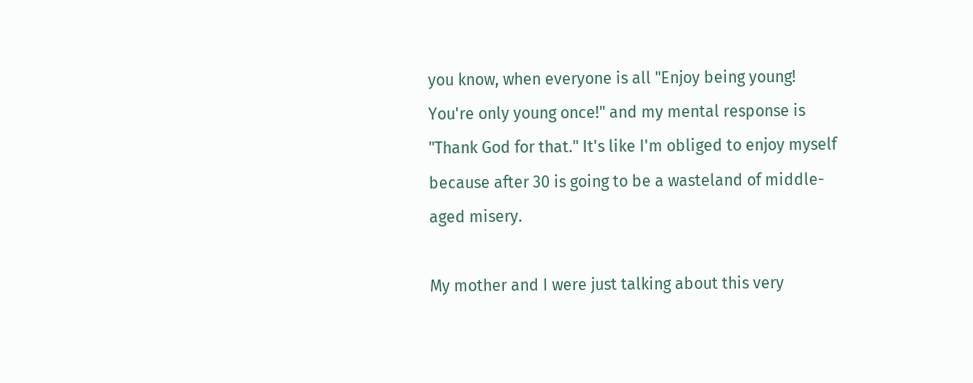you know, when everyone is all "Enjoy being young! You're only young once!" and my mental response is "Thank God for that." It's like I'm obliged to enjoy myself because after 30 is going to be a wasteland of middle-aged misery.

My mother and I were just talking about this very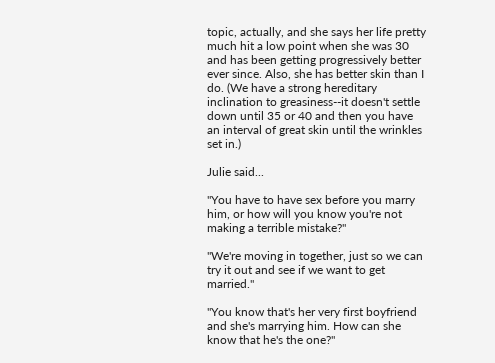topic, actually, and she says her life pretty much hit a low point when she was 30 and has been getting progressively better ever since. Also, she has better skin than I do. (We have a strong hereditary inclination to greasiness--it doesn't settle down until 35 or 40 and then you have an interval of great skin until the wrinkles set in.)

Julie said...

"You have to have sex before you marry him, or how will you know you're not making a terrible mistake?"

"We're moving in together, just so we can try it out and see if we want to get married."

"You know that's her very first boyfriend and she's marrying him. How can she know that he's the one?"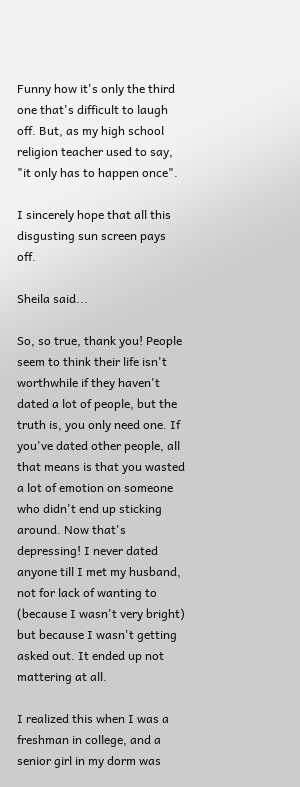Funny how it's only the third one that's difficult to laugh off. But, as my high school religion teacher used to say, "it only has to happen once".

I sincerely hope that all this disgusting sun screen pays off.

Sheila said...

So, so true, thank you! People seem to think their life isn't worthwhile if they haven't dated a lot of people, but the truth is, you only need one. If you've dated other people, all that means is that you wasted a lot of emotion on someone who didn't end up sticking around. Now that's depressing! I never dated anyone till I met my husband, not for lack of wanting to (because I wasn't very bright) but because I wasn't getting asked out. It ended up not mattering at all.

I realized this when I was a freshman in college, and a senior girl in my dorm was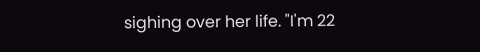sighing over her life. "I'm 22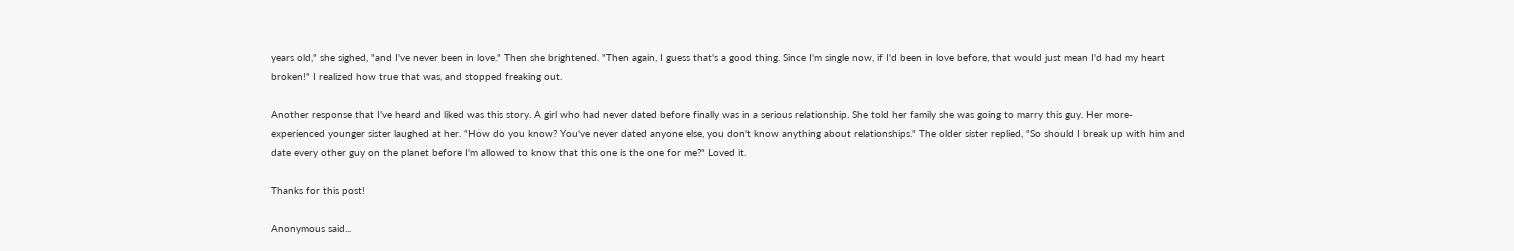years old," she sighed, "and I've never been in love." Then she brightened. "Then again, I guess that's a good thing. Since I'm single now, if I'd been in love before, that would just mean I'd had my heart broken!" I realized how true that was, and stopped freaking out.

Another response that I've heard and liked was this story. A girl who had never dated before finally was in a serious relationship. She told her family she was going to marry this guy. Her more-experienced younger sister laughed at her. "How do you know? You've never dated anyone else, you don't know anything about relationships." The older sister replied, "So should I break up with him and date every other guy on the planet before I'm allowed to know that this one is the one for me?" Loved it.

Thanks for this post!

Anonymous said...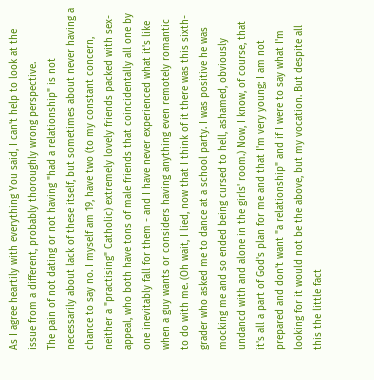As I agree heartily with everything You said, I can't help to look at the issue from a different, probably thoroughly wrong perspective.
The pain of not dating or not having "had a relationship" is not necessarily about lack of these itself, but sometimes about never having a chance to say no. I myself am 19, have two (to my constant concern, neither a "practising" Catholic) extremely lovely friends packed with sex-appeal, who both have tons of male friends that coincidentally all one by one inevitably fall for them - and I have never experienced what it's like when a guy wants or considers having anything even remotely romantic to do with me. (Oh wait, I lied, now that I think of it there was this sixth-grader who asked me to dance at a school party. I was positive he was mocking me and so ended being cursed to hell, ashamed, obviously undancd with and alone in the girls' room.) Now, I know, of course, that it's all a part of God's plan for me and that I'm very young; I am not prepared and don't want "a relationship" and if I were to say what I'm looking for it would not be the above, but my vocation. But despite all this the little fact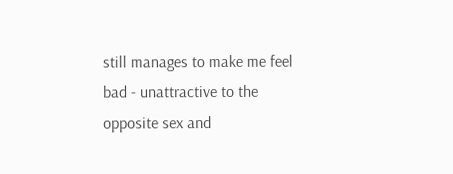still manages to make me feel bad - unattractive to the opposite sex and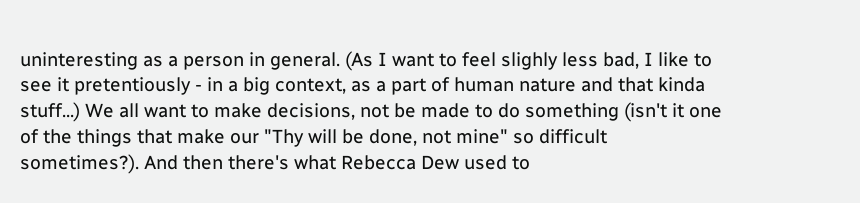uninteresting as a person in general. (As I want to feel slighly less bad, I like to see it pretentiously - in a big context, as a part of human nature and that kinda stuff...) We all want to make decisions, not be made to do something (isn't it one of the things that make our "Thy will be done, not mine" so difficult sometimes?). And then there's what Rebecca Dew used to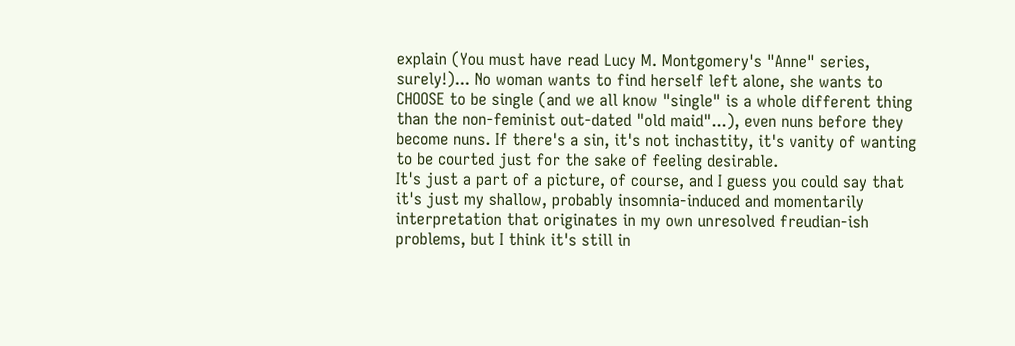explain (You must have read Lucy M. Montgomery's "Anne" series, surely!)... No woman wants to find herself left alone, she wants to CHOOSE to be single (and we all know "single" is a whole different thing than the non-feminist out-dated "old maid"...), even nuns before they become nuns. If there's a sin, it's not inchastity, it's vanity of wanting to be courted just for the sake of feeling desirable.
It's just a part of a picture, of course, and I guess you could say that it's just my shallow, probably insomnia-induced and momentarily interpretation that originates in my own unresolved freudian-ish problems, but I think it's still in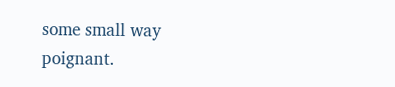some small way poignant.